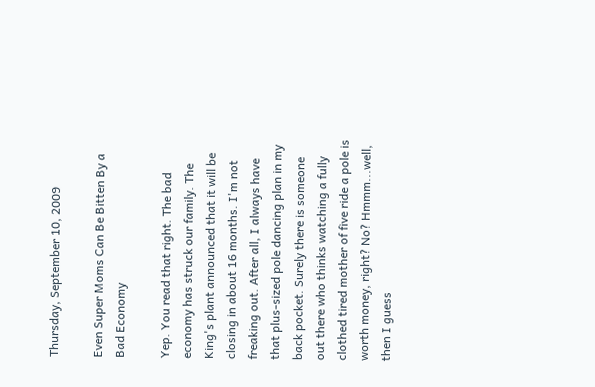Thursday, September 10, 2009

Even Super Moms Can Be Bitten By a Bad Economy

Yep. You read that right. The bad economy has struck our family. The King's plant announced that it will be closing in about 16 months. I'm not freaking out. After all, I always have that plus-sized pole dancing plan in my back pocket. Surely there is someone out there who thinks watching a fully clothed tired mother of five ride a pole is worth money, right? No? Hmmm...well, then I guess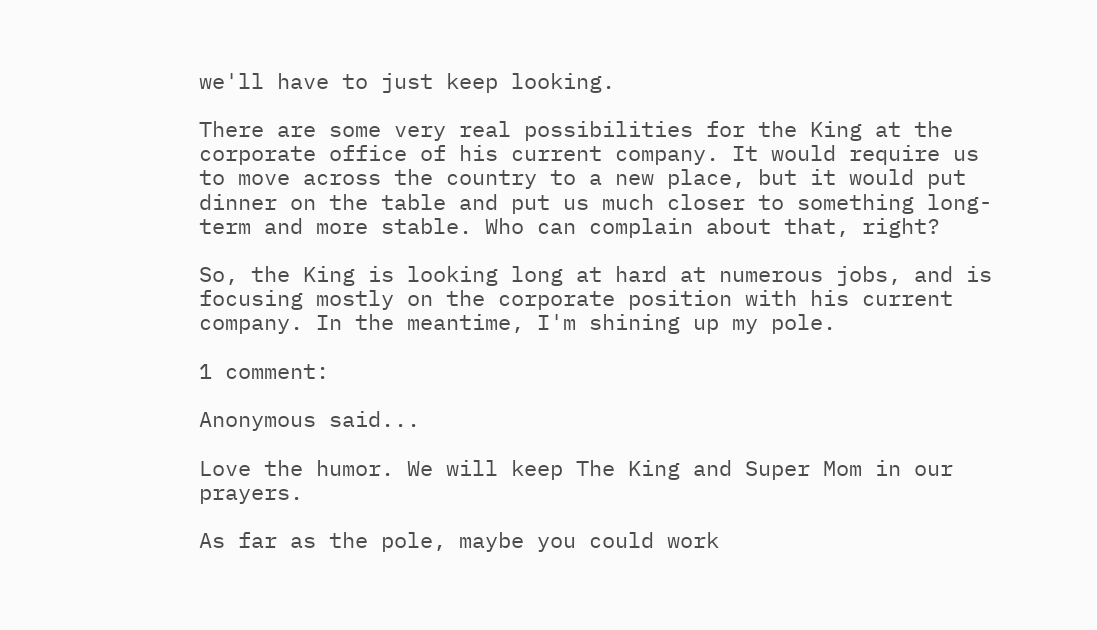we'll have to just keep looking.

There are some very real possibilities for the King at the corporate office of his current company. It would require us to move across the country to a new place, but it would put dinner on the table and put us much closer to something long-term and more stable. Who can complain about that, right?

So, the King is looking long at hard at numerous jobs, and is focusing mostly on the corporate position with his current company. In the meantime, I'm shining up my pole.

1 comment:

Anonymous said...

Love the humor. We will keep The King and Super Mom in our prayers.

As far as the pole, maybe you could work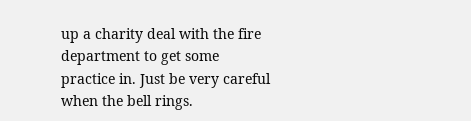up a charity deal with the fire department to get some practice in. Just be very careful when the bell rings.